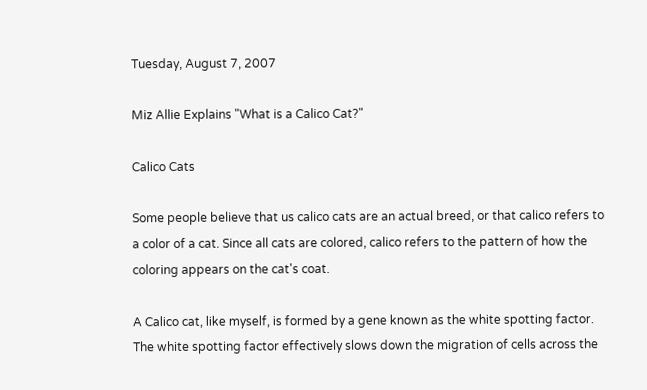Tuesday, August 7, 2007

Miz Allie Explains "What is a Calico Cat?"

Calico Cats

Some people believe that us calico cats are an actual breed, or that calico refers to a color of a cat. Since all cats are colored, calico refers to the pattern of how the coloring appears on the cat's coat.

A Calico cat, like myself, is formed by a gene known as the white spotting factor. The white spotting factor effectively slows down the migration of cells across the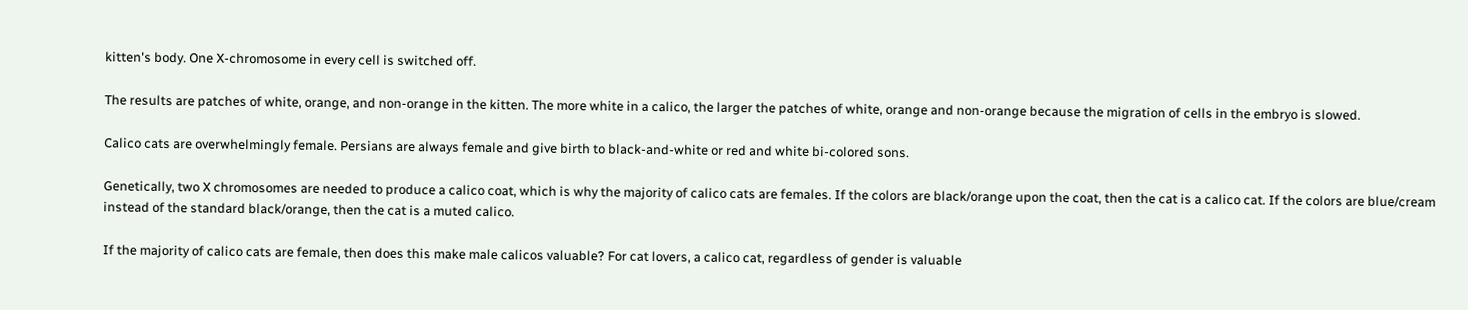kitten's body. One X-chromosome in every cell is switched off.

The results are patches of white, orange, and non-orange in the kitten. The more white in a calico, the larger the patches of white, orange and non-orange because the migration of cells in the embryo is slowed.

Calico cats are overwhelmingly female. Persians are always female and give birth to black-and-white or red and white bi-colored sons.

Genetically, two X chromosomes are needed to produce a calico coat, which is why the majority of calico cats are females. If the colors are black/orange upon the coat, then the cat is a calico cat. If the colors are blue/cream instead of the standard black/orange, then the cat is a muted calico.

If the majority of calico cats are female, then does this make male calicos valuable? For cat lovers, a calico cat, regardless of gender is valuable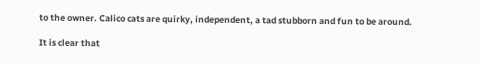to the owner. Calico cats are quirky, independent, a tad stubborn and fun to be around.

It is clear that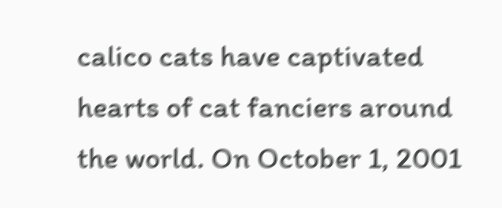calico cats have captivated hearts of cat fanciers around the world. On October 1, 2001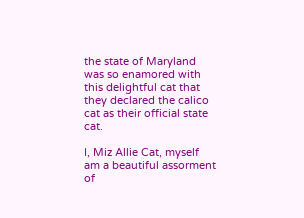the state of Maryland was so enamored with this delightful cat that they declared the calico cat as their official state cat.

I, Miz Allie Cat, myself am a beautiful assorment of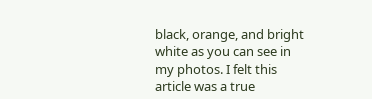black, orange, and bright white as you can see in my photos. I felt this article was a true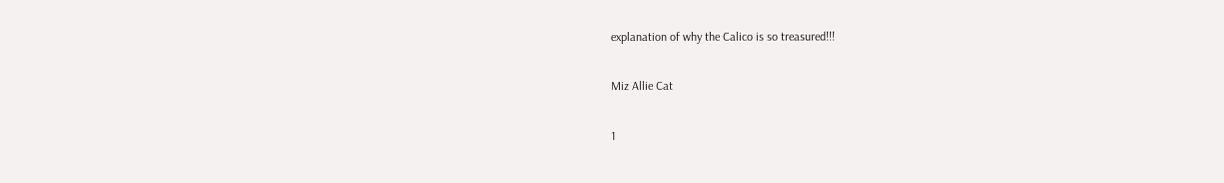explanation of why the Calico is so treasured!!!

Miz Allie Cat

1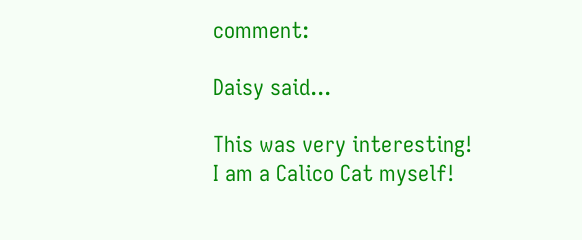comment:

Daisy said...

This was very interesting! I am a Calico Cat myself!